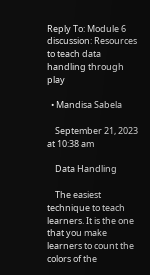Reply To: Module 6 discussion: Resources to teach data handling through play

  • Mandisa Sabela

    September 21, 2023 at 10:38 am

    Data Handling

    The easiest technique to teach learners. It is the one that you make learners to count the colors of the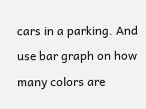cars in a parking. And use bar graph on how many colors are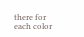there for each color